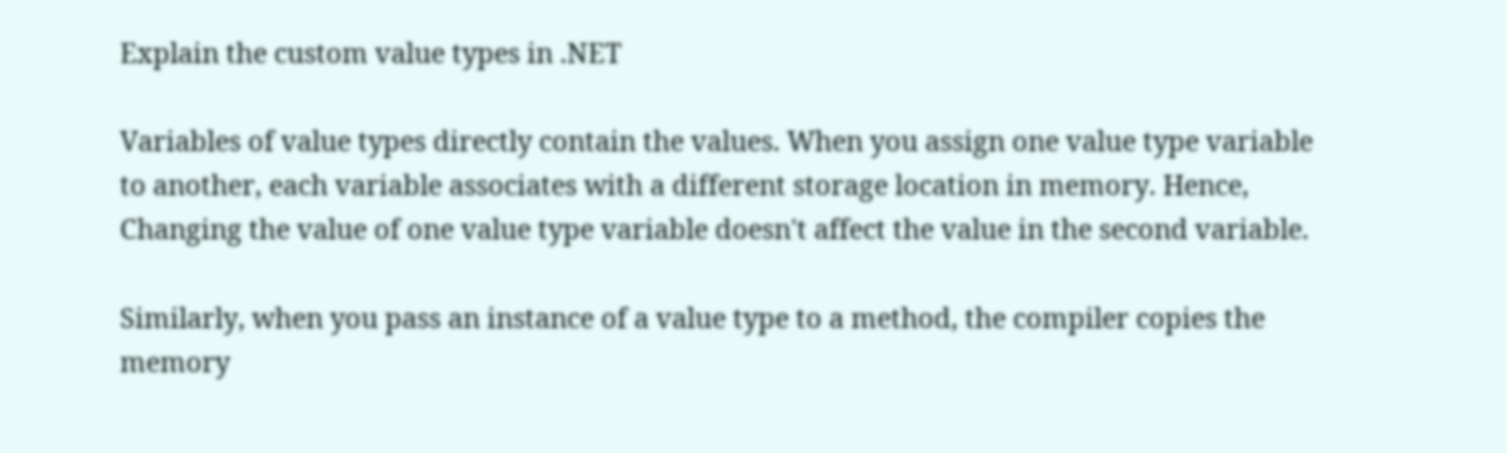Explain the custom value types in .NET

Variables of value types directly contain the values. When you assign one value type variable to another, each variable associates with a different storage location in memory. Hence, Changing the value of one value type variable doesn't affect the value in the second variable.

Similarly, when you pass an instance of a value type to a method, the compiler copies the memory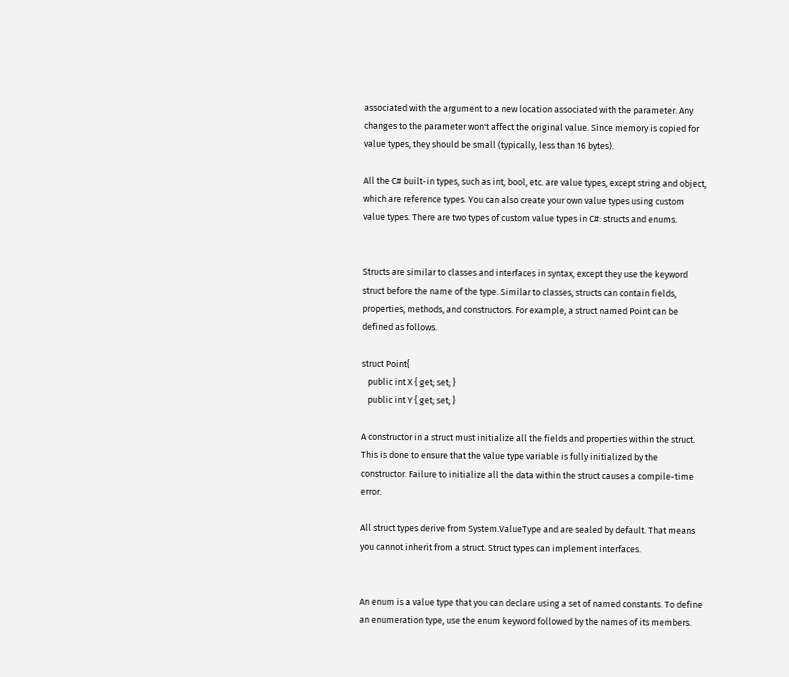associated with the argument to a new location associated with the parameter. Any changes to the parameter won't affect the original value. Since memory is copied for value types, they should be small (typically, less than 16 bytes).

All the C# built-in types, such as int, bool, etc. are value types, except string and object, which are reference types. You can also create your own value types using custom value types. There are two types of custom value types in C#: structs and enums.


Structs are similar to classes and interfaces in syntax, except they use the keyword struct before the name of the type. Similar to classes, structs can contain fields, properties, methods, and constructors. For example, a struct named Point can be defined as follows.

struct Point{
   public int X { get; set; }
   public int Y { get; set; }

A constructor in a struct must initialize all the fields and properties within the struct. This is done to ensure that the value type variable is fully initialized by the constructor. Failure to initialize all the data within the struct causes a compile-time error.

All struct types derive from System.ValueType and are sealed by default. That means you cannot inherit from a struct. Struct types can implement interfaces.


An enum is a value type that you can declare using a set of named constants. To define an enumeration type, use the enum keyword followed by the names of its members.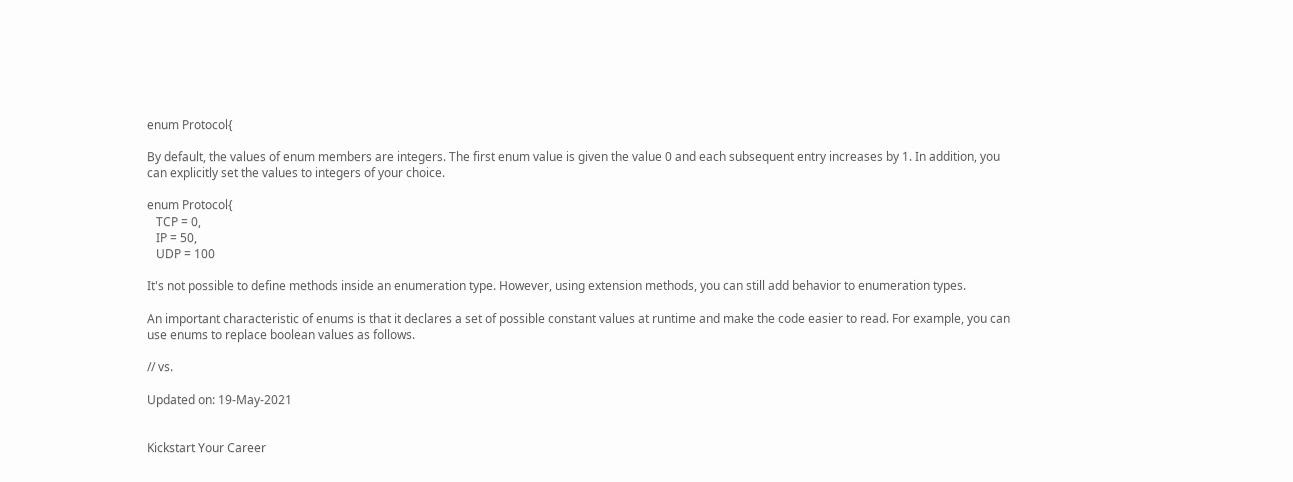enum Protocol{

By default, the values of enum members are integers. The first enum value is given the value 0 and each subsequent entry increases by 1. In addition, you can explicitly set the values to integers of your choice.

enum Protocol{
   TCP = 0,
   IP = 50,
   UDP = 100

It's not possible to define methods inside an enumeration type. However, using extension methods, you can still add behavior to enumeration types.

An important characteristic of enums is that it declares a set of possible constant values at runtime and make the code easier to read. For example, you can use enums to replace boolean values as follows.

// vs.

Updated on: 19-May-2021


Kickstart Your Career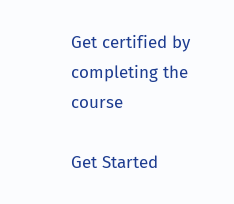Get certified by completing the course

Get Started